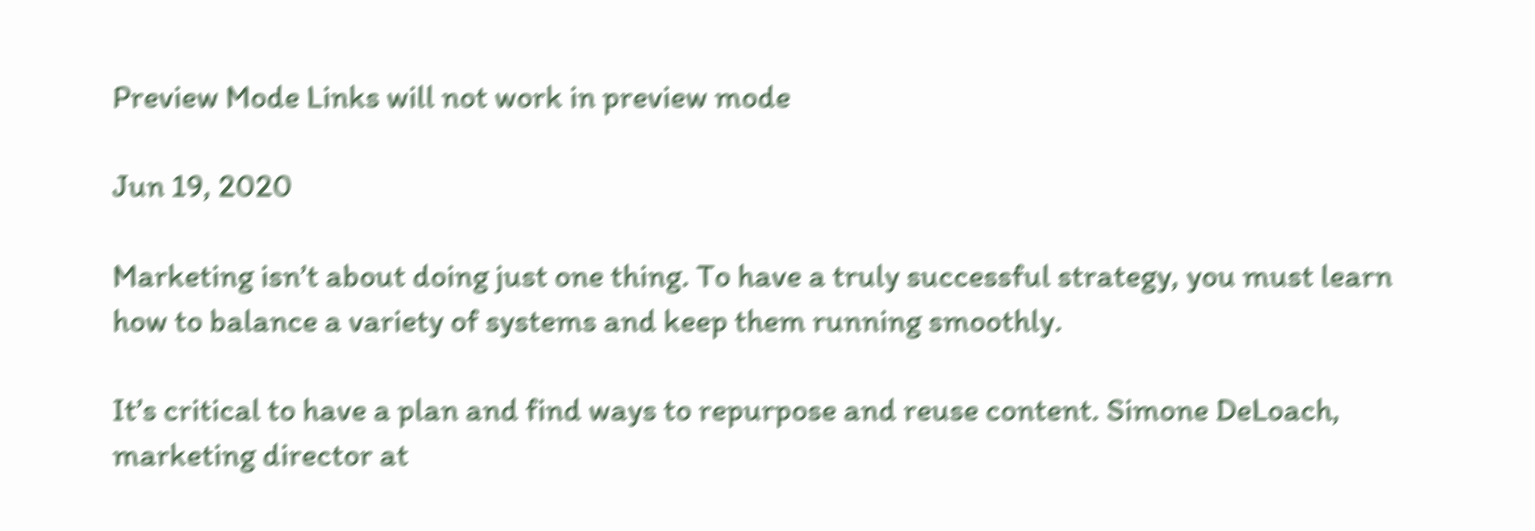Preview Mode Links will not work in preview mode

Jun 19, 2020

Marketing isn’t about doing just one thing. To have a truly successful strategy, you must learn how to balance a variety of systems and keep them running smoothly.

It’s critical to have a plan and find ways to repurpose and reuse content. Simone DeLoach, marketing director at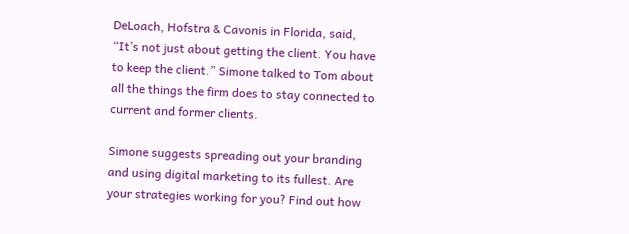DeLoach, Hofstra & Cavonis in Florida, said, “It’s not just about getting the client. You have to keep the client.” Simone talked to Tom about all the things the firm does to stay connected to current and former clients.

Simone suggests spreading out your branding and using digital marketing to its fullest. Are your strategies working for you? Find out how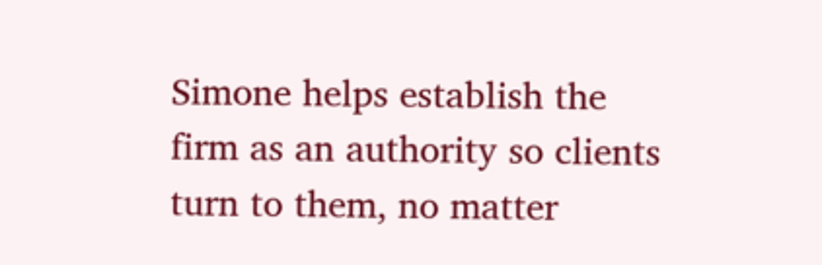Simone helps establish the firm as an authority so clients turn to them, no matter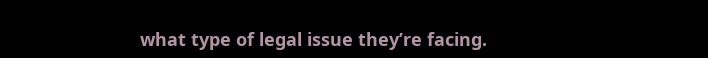what type of legal issue they’re facing.